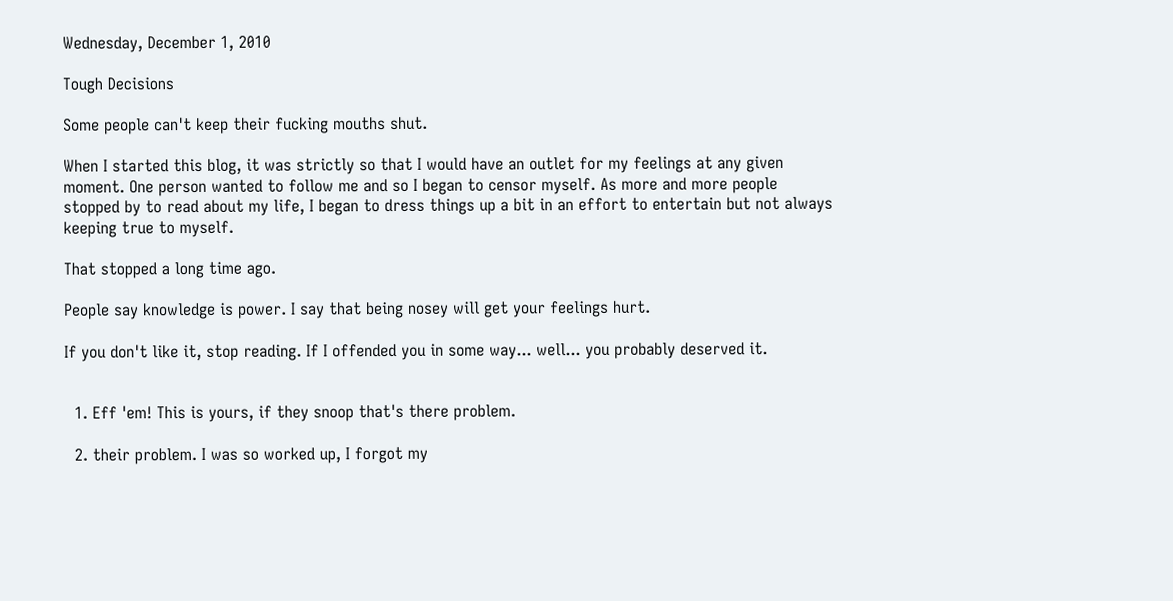Wednesday, December 1, 2010

Tough Decisions

Some people can't keep their fucking mouths shut.

When I started this blog, it was strictly so that I would have an outlet for my feelings at any given moment. One person wanted to follow me and so I began to censor myself. As more and more people stopped by to read about my life, I began to dress things up a bit in an effort to entertain but not always keeping true to myself.

That stopped a long time ago.

People say knowledge is power. I say that being nosey will get your feelings hurt.

If you don't like it, stop reading. If I offended you in some way... well... you probably deserved it.


  1. Eff 'em! This is yours, if they snoop that's there problem.

  2. their problem. I was so worked up, I forgot my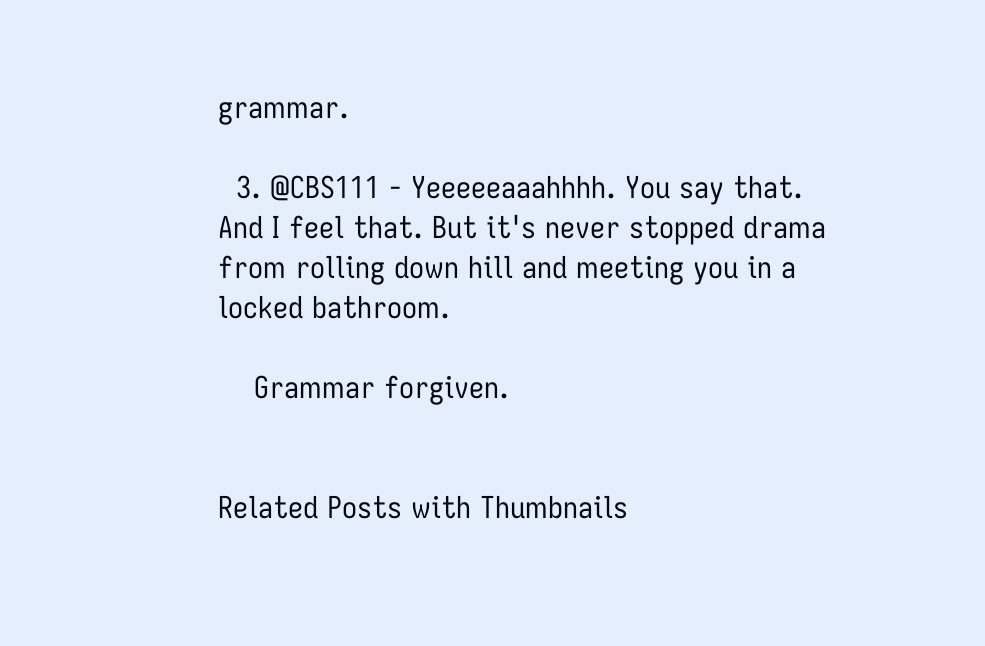grammar.

  3. @CBS111 - Yeeeeeaaahhhh. You say that. And I feel that. But it's never stopped drama from rolling down hill and meeting you in a locked bathroom.

    Grammar forgiven.


Related Posts with Thumbnails